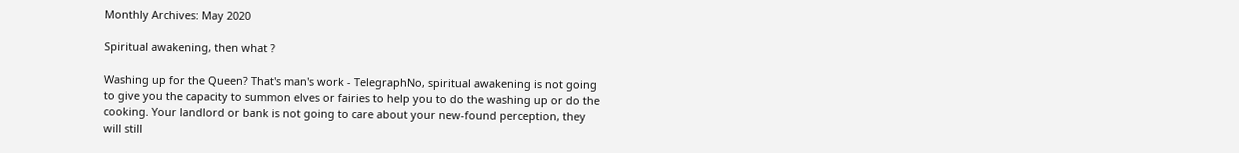Monthly Archives: May 2020

Spiritual awakening, then what ?

Washing up for the Queen? That's man's work - TelegraphNo, spiritual awakening is not going to give you the capacity to summon elves or fairies to help you to do the washing up or do the cooking. Your landlord or bank is not going to care about your new-found perception, they will still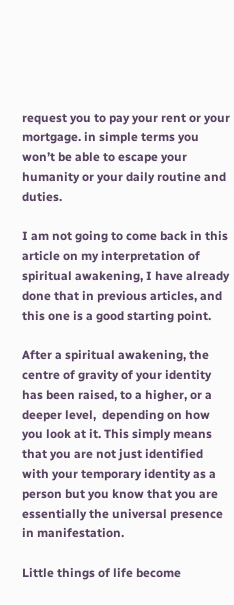request you to pay your rent or your mortgage. in simple terms you won’t be able to escape your humanity or your daily routine and duties.

I am not going to come back in this article on my interpretation of spiritual awakening, I have already done that in previous articles, and this one is a good starting point.

After a spiritual awakening, the centre of gravity of your identity has been raised, to a higher, or a deeper level,  depending on how you look at it. This simply means that you are not just identified with your temporary identity as a person but you know that you are essentially the universal presence in manifestation.

Little things of life become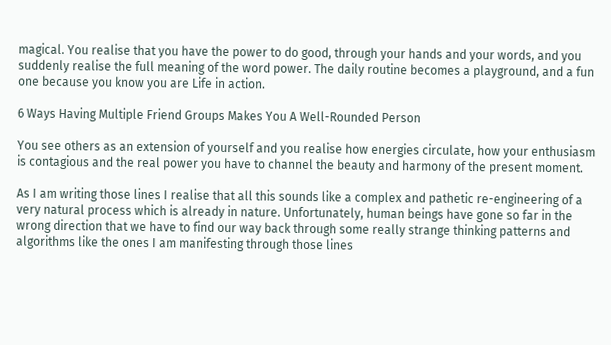magical. You realise that you have the power to do good, through your hands and your words, and you suddenly realise the full meaning of the word power. The daily routine becomes a playground, and a fun one because you know you are Life in action.

6 Ways Having Multiple Friend Groups Makes You A Well-Rounded Person

You see others as an extension of yourself and you realise how energies circulate, how your enthusiasm is contagious and the real power you have to channel the beauty and harmony of the present moment.

As I am writing those lines I realise that all this sounds like a complex and pathetic re-engineering of a very natural process which is already in nature. Unfortunately, human beings have gone so far in the wrong direction that we have to find our way back through some really strange thinking patterns and algorithms like the ones I am manifesting through those lines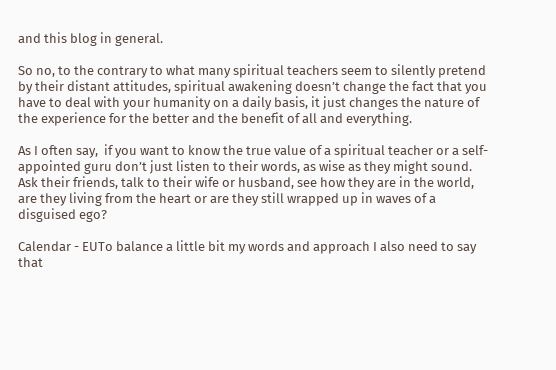and this blog in general.

So no, to the contrary to what many spiritual teachers seem to silently pretend by their distant attitudes, spiritual awakening doesn’t change the fact that you have to deal with your humanity on a daily basis, it just changes the nature of the experience for the better and the benefit of all and everything.

As I often say,  if you want to know the true value of a spiritual teacher or a self-appointed guru don’t just listen to their words, as wise as they might sound. Ask their friends, talk to their wife or husband, see how they are in the world, are they living from the heart or are they still wrapped up in waves of a disguised ego?

Calendar - EUTo balance a little bit my words and approach I also need to say that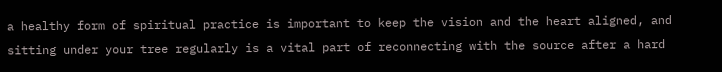a healthy form of spiritual practice is important to keep the vision and the heart aligned, and sitting under your tree regularly is a vital part of reconnecting with the source after a hard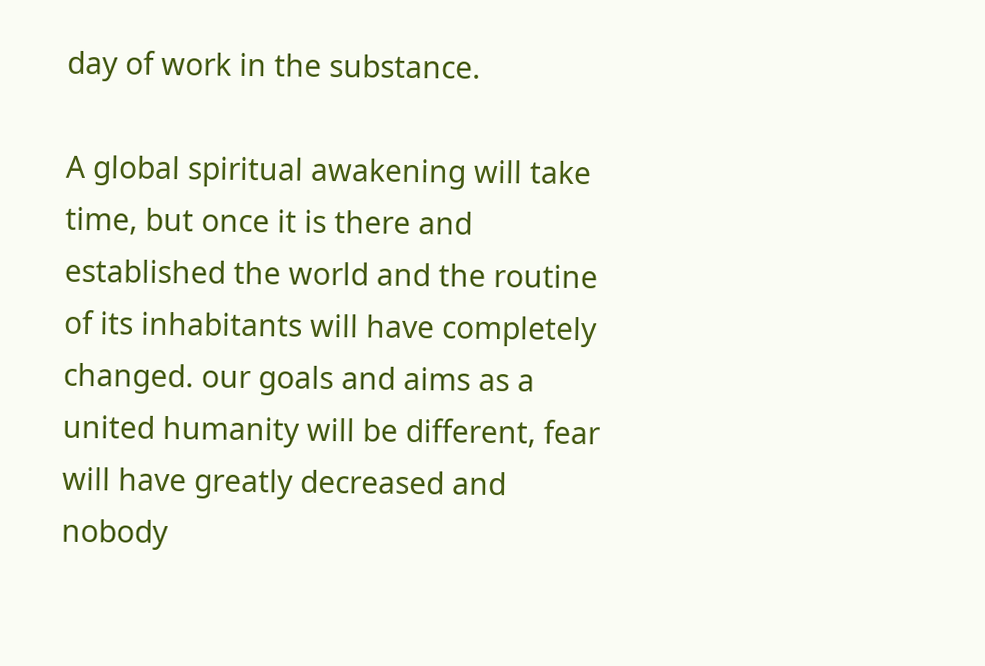day of work in the substance.

A global spiritual awakening will take time, but once it is there and established the world and the routine of its inhabitants will have completely changed. our goals and aims as a united humanity will be different, fear will have greatly decreased and nobody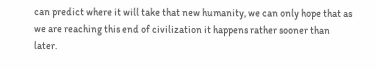can predict where it will take that new humanity, we can only hope that as we are reaching this end of civilization it happens rather sooner than later.